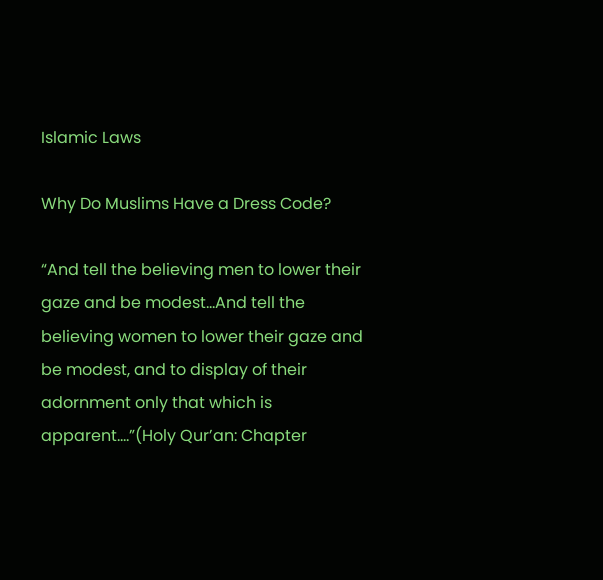Islamic Laws

Why Do Muslims Have a Dress Code?

“And tell the believing men to lower their gaze and be modest…And tell the believing women to lower their gaze and be modest, and to display of their adornment only that which is apparent….”(Holy Qur’an: Chapter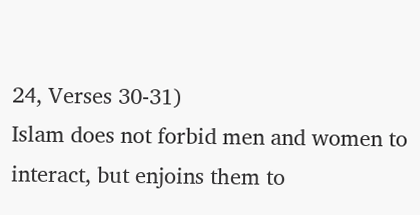24, Verses 30-31)
Islam does not forbid men and women to interact, but enjoins them to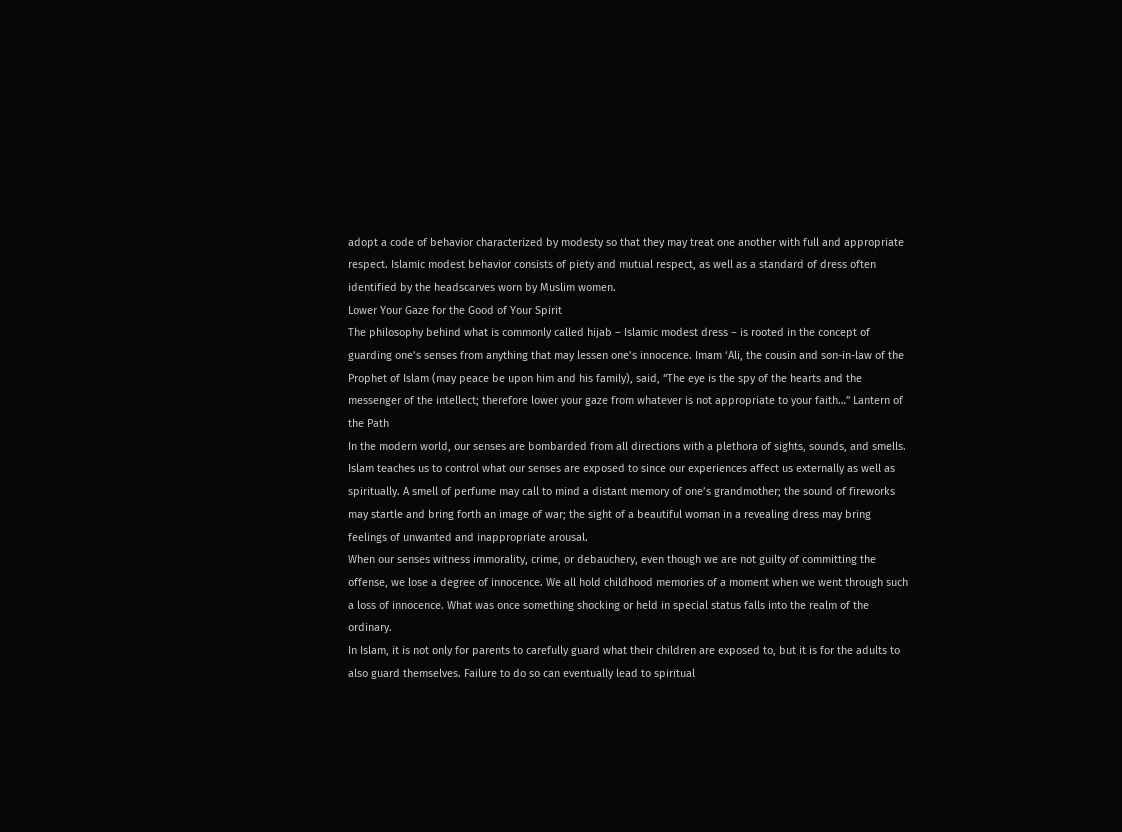adopt a code of behavior characterized by modesty so that they may treat one another with full and appropriate respect. Islamic modest behavior consists of piety and mutual respect, as well as a standard of dress often identified by the headscarves worn by Muslim women.
Lower Your Gaze for the Good of Your Spirit
The philosophy behind what is commonly called hijab – Islamic modest dress – is rooted in the concept of guarding one’s senses from anything that may lessen one’s innocence. Imam ‘Ali, the cousin and son-in-law of the Prophet of Islam (may peace be upon him and his family), said, “The eye is the spy of the hearts and the messenger of the intellect; therefore lower your gaze from whatever is not appropriate to your faith…” Lantern of the Path
In the modern world, our senses are bombarded from all directions with a plethora of sights, sounds, and smells. Islam teaches us to control what our senses are exposed to since our experiences affect us externally as well as spiritually. A smell of perfume may call to mind a distant memory of one’s grandmother; the sound of fireworks may startle and bring forth an image of war; the sight of a beautiful woman in a revealing dress may bring feelings of unwanted and inappropriate arousal.
When our senses witness immorality, crime, or debauchery, even though we are not guilty of committing the offense, we lose a degree of innocence. We all hold childhood memories of a moment when we went through such a loss of innocence. What was once something shocking or held in special status falls into the realm of the ordinary.
In Islam, it is not only for parents to carefully guard what their children are exposed to, but it is for the adults to also guard themselves. Failure to do so can eventually lead to spiritual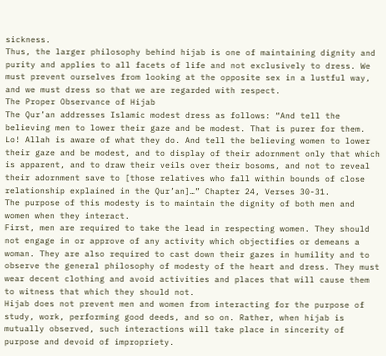sickness.
Thus, the larger philosophy behind hijab is one of maintaining dignity and purity and applies to all facets of life and not exclusively to dress. We must prevent ourselves from looking at the opposite sex in a lustful way, and we must dress so that we are regarded with respect.
The Proper Observance of Hijab
The Qur’an addresses Islamic modest dress as follows: “And tell the believing men to lower their gaze and be modest. That is purer for them. Lo! Allah is aware of what they do. And tell the believing women to lower their gaze and be modest, and to display of their adornment only that which is apparent, and to draw their veils over their bosoms, and not to reveal their adornment save to [those relatives who fall within bounds of close relationship explained in the Qur’an]…” Chapter 24, Verses 30-31.
The purpose of this modesty is to maintain the dignity of both men and women when they interact.
First, men are required to take the lead in respecting women. They should not engage in or approve of any activity which objectifies or demeans a woman. They are also required to cast down their gazes in humility and to observe the general philosophy of modesty of the heart and dress. They must wear decent clothing and avoid activities and places that will cause them to witness that which they should not.
Hijab does not prevent men and women from interacting for the purpose of study, work, performing good deeds, and so on. Rather, when hijab is mutually observed, such interactions will take place in sincerity of purpose and devoid of impropriety.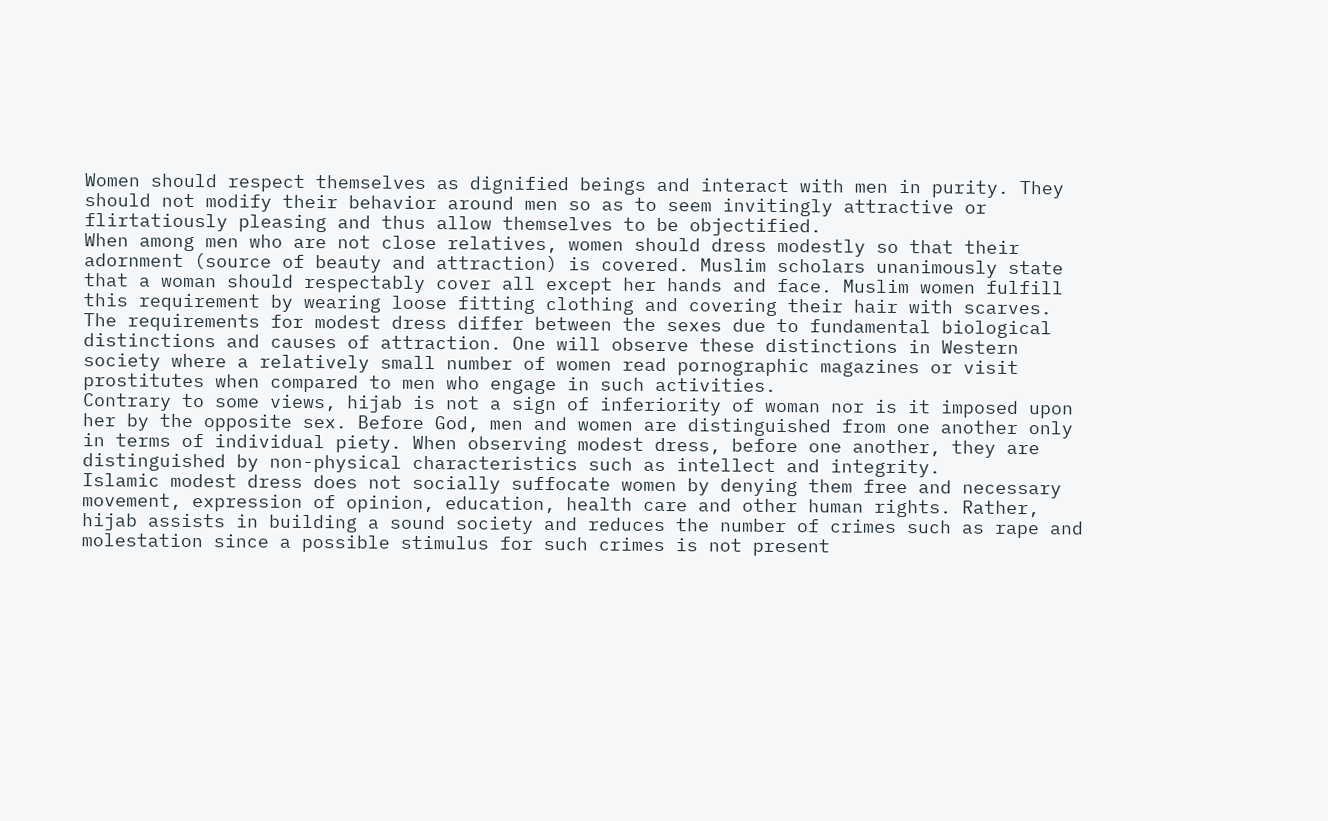Women should respect themselves as dignified beings and interact with men in purity. They should not modify their behavior around men so as to seem invitingly attractive or flirtatiously pleasing and thus allow themselves to be objectified.
When among men who are not close relatives, women should dress modestly so that their adornment (source of beauty and attraction) is covered. Muslim scholars unanimously state that a woman should respectably cover all except her hands and face. Muslim women fulfill this requirement by wearing loose fitting clothing and covering their hair with scarves.
The requirements for modest dress differ between the sexes due to fundamental biological distinctions and causes of attraction. One will observe these distinctions in Western society where a relatively small number of women read pornographic magazines or visit prostitutes when compared to men who engage in such activities.
Contrary to some views, hijab is not a sign of inferiority of woman nor is it imposed upon her by the opposite sex. Before God, men and women are distinguished from one another only in terms of individual piety. When observing modest dress, before one another, they are distinguished by non-physical characteristics such as intellect and integrity.
Islamic modest dress does not socially suffocate women by denying them free and necessary movement, expression of opinion, education, health care and other human rights. Rather, hijab assists in building a sound society and reduces the number of crimes such as rape and molestation since a possible stimulus for such crimes is not present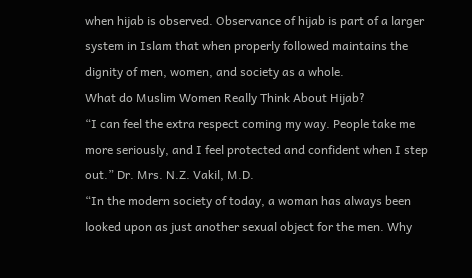when hijab is observed. Observance of hijab is part of a larger system in Islam that when properly followed maintains the dignity of men, women, and society as a whole.
What do Muslim Women Really Think About Hijab?
“I can feel the extra respect coming my way. People take me more seriously, and I feel protected and confident when I step out.” Dr. Mrs. N.Z. Vakil, M.D.
“In the modern society of today, a woman has always been looked upon as just another sexual object for the men. Why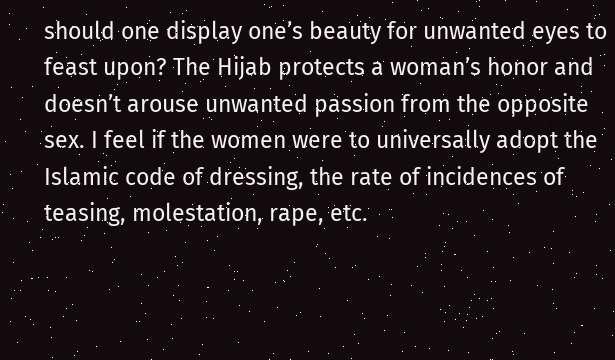should one display one’s beauty for unwanted eyes to feast upon? The Hijab protects a woman’s honor and doesn’t arouse unwanted passion from the opposite sex. I feel if the women were to universally adopt the Islamic code of dressing, the rate of incidences of teasing, molestation, rape, etc.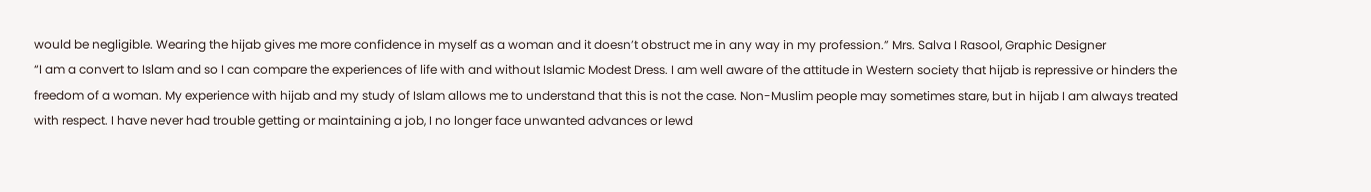would be negligible. Wearing the hijab gives me more confidence in myself as a woman and it doesn’t obstruct me in any way in my profession.” Mrs. Salva I Rasool, Graphic Designer
“I am a convert to Islam and so I can compare the experiences of life with and without Islamic Modest Dress. I am well aware of the attitude in Western society that hijab is repressive or hinders the freedom of a woman. My experience with hijab and my study of Islam allows me to understand that this is not the case. Non-Muslim people may sometimes stare, but in hijab I am always treated with respect. I have never had trouble getting or maintaining a job, I no longer face unwanted advances or lewd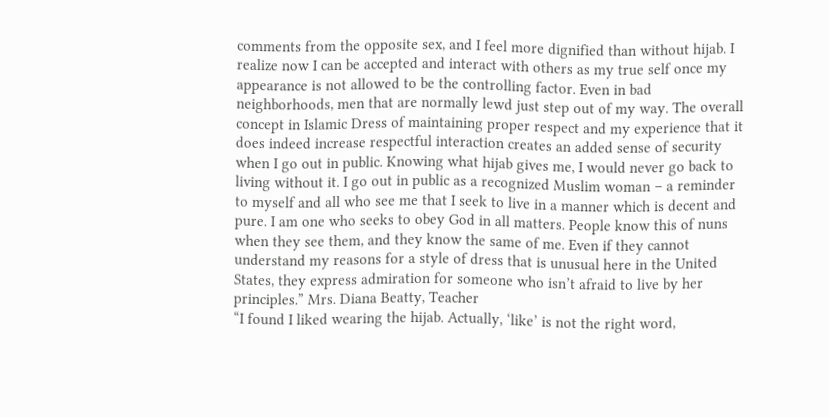comments from the opposite sex, and I feel more dignified than without hijab. I realize now I can be accepted and interact with others as my true self once my appearance is not allowed to be the controlling factor. Even in bad neighborhoods, men that are normally lewd just step out of my way. The overall concept in Islamic Dress of maintaining proper respect and my experience that it does indeed increase respectful interaction creates an added sense of security when I go out in public. Knowing what hijab gives me, I would never go back to living without it. I go out in public as a recognized Muslim woman – a reminder to myself and all who see me that I seek to live in a manner which is decent and pure. I am one who seeks to obey God in all matters. People know this of nuns when they see them, and they know the same of me. Even if they cannot understand my reasons for a style of dress that is unusual here in the United States, they express admiration for someone who isn’t afraid to live by her principles.” Mrs. Diana Beatty, Teacher
“I found I liked wearing the hijab. Actually, ‘like’ is not the right word,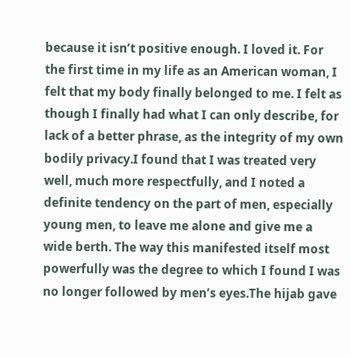because it isn’t positive enough. I loved it. For the first time in my life as an American woman, I felt that my body finally belonged to me. I felt as though I finally had what I can only describe, for lack of a better phrase, as the integrity of my own bodily privacy.I found that I was treated very well, much more respectfully, and I noted a definite tendency on the part of men, especially young men, to leave me alone and give me a wide berth. The way this manifested itself most powerfully was the degree to which I found I was no longer followed by men’s eyes.The hijab gave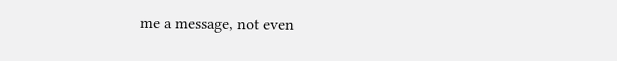me a message, not even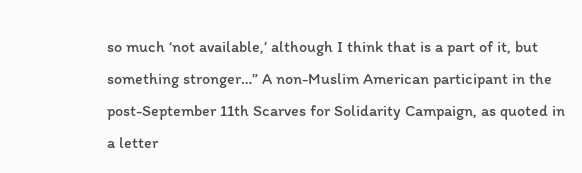so much ‘not available,’ although I think that is a part of it, but something stronger…” A non-Muslim American participant in the post-September 11th Scarves for Solidarity Campaign, as quoted in a letter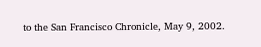to the San Francisco Chronicle, May 9, 2002.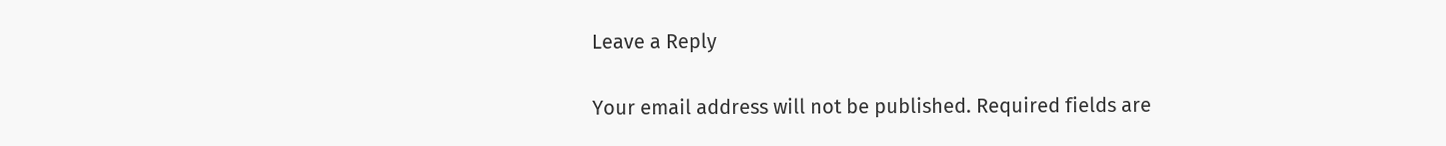Leave a Reply

Your email address will not be published. Required fields are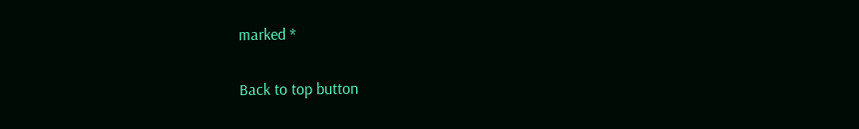marked *

Back to top button